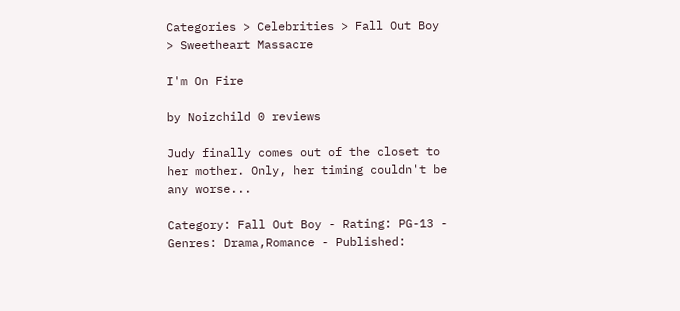Categories > Celebrities > Fall Out Boy > Sweetheart Massacre

I'm On Fire

by Noizchild 0 reviews

Judy finally comes out of the closet to her mother. Only, her timing couldn't be any worse...

Category: Fall Out Boy - Rating: PG-13 - Genres: Drama,Romance - Published: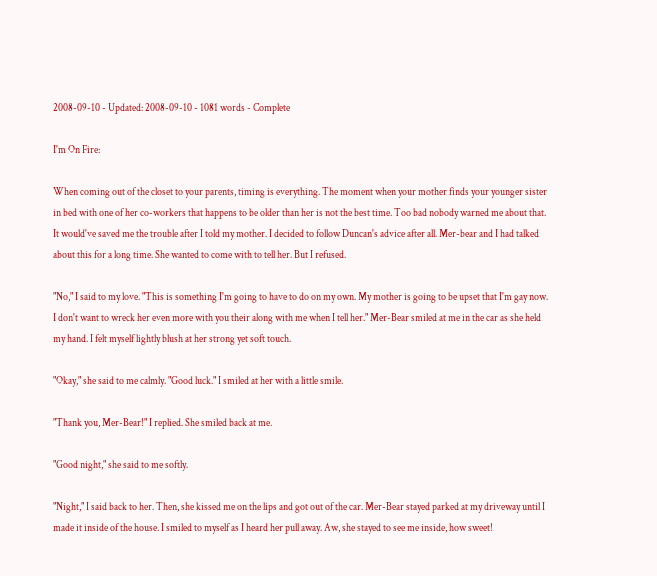2008-09-10 - Updated: 2008-09-10 - 1081 words - Complete

I'm On Fire:

When coming out of the closet to your parents, timing is everything. The moment when your mother finds your younger sister in bed with one of her co-workers that happens to be older than her is not the best time. Too bad nobody warned me about that. It would've saved me the trouble after I told my mother. I decided to follow Duncan's advice after all. Mer-bear and I had talked about this for a long time. She wanted to come with to tell her. But I refused.

"No," I said to my love. "This is something I'm going to have to do on my own. My mother is going to be upset that I'm gay now. I don't want to wreck her even more with you their along with me when I tell her." Mer-Bear smiled at me in the car as she held my hand. I felt myself lightly blush at her strong yet soft touch.

"Okay," she said to me calmly. "Good luck." I smiled at her with a little smile.

"Thank you, Mer-Bear!" I replied. She smiled back at me.

"Good night," she said to me softly.

"Night," I said back to her. Then, she kissed me on the lips and got out of the car. Mer-Bear stayed parked at my driveway until I made it inside of the house. I smiled to myself as I heard her pull away. Aw, she stayed to see me inside, how sweet!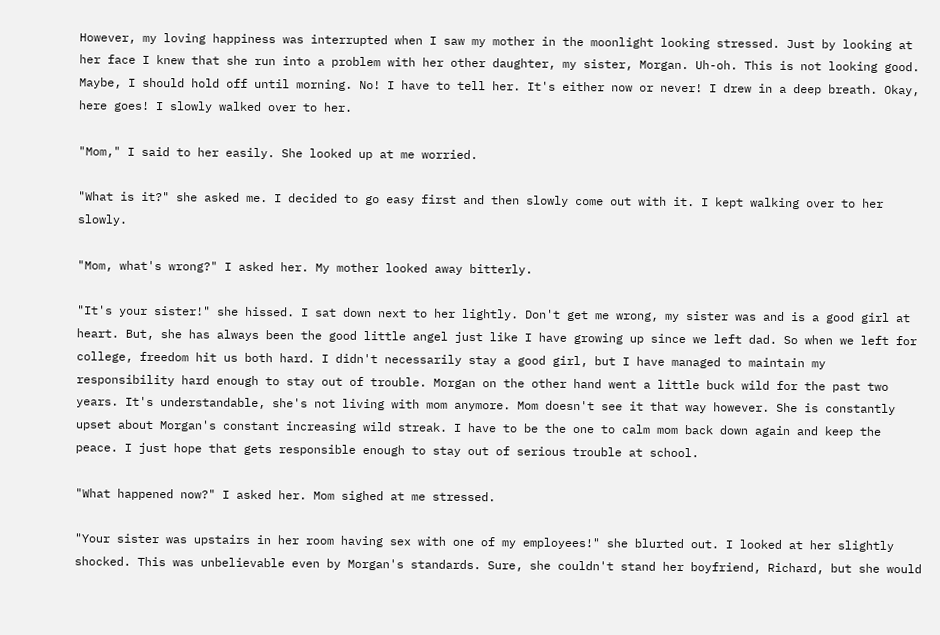However, my loving happiness was interrupted when I saw my mother in the moonlight looking stressed. Just by looking at her face I knew that she run into a problem with her other daughter, my sister, Morgan. Uh-oh. This is not looking good. Maybe, I should hold off until morning. No! I have to tell her. It's either now or never! I drew in a deep breath. Okay, here goes! I slowly walked over to her.

"Mom," I said to her easily. She looked up at me worried.

"What is it?" she asked me. I decided to go easy first and then slowly come out with it. I kept walking over to her slowly.

"Mom, what's wrong?" I asked her. My mother looked away bitterly.

"It's your sister!" she hissed. I sat down next to her lightly. Don't get me wrong, my sister was and is a good girl at heart. But, she has always been the good little angel just like I have growing up since we left dad. So when we left for college, freedom hit us both hard. I didn't necessarily stay a good girl, but I have managed to maintain my responsibility hard enough to stay out of trouble. Morgan on the other hand went a little buck wild for the past two years. It's understandable, she's not living with mom anymore. Mom doesn't see it that way however. She is constantly upset about Morgan's constant increasing wild streak. I have to be the one to calm mom back down again and keep the peace. I just hope that gets responsible enough to stay out of serious trouble at school.

"What happened now?" I asked her. Mom sighed at me stressed.

"Your sister was upstairs in her room having sex with one of my employees!" she blurted out. I looked at her slightly shocked. This was unbelievable even by Morgan's standards. Sure, she couldn't stand her boyfriend, Richard, but she would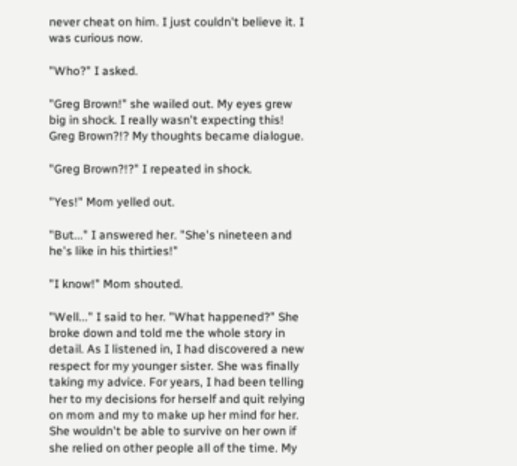never cheat on him. I just couldn't believe it. I was curious now.

"Who?" I asked.

"Greg Brown!" she wailed out. My eyes grew big in shock. I really wasn't expecting this! Greg Brown?!? My thoughts became dialogue.

"Greg Brown?!?" I repeated in shock.

"Yes!" Mom yelled out.

"But..." I answered her. "She's nineteen and he's like in his thirties!"

"I know!" Mom shouted.

"Well..." I said to her. "What happened?" She broke down and told me the whole story in detail. As I listened in, I had discovered a new respect for my younger sister. She was finally taking my advice. For years, I had been telling her to my decisions for herself and quit relying on mom and my to make up her mind for her. She wouldn't be able to survive on her own if she relied on other people all of the time. My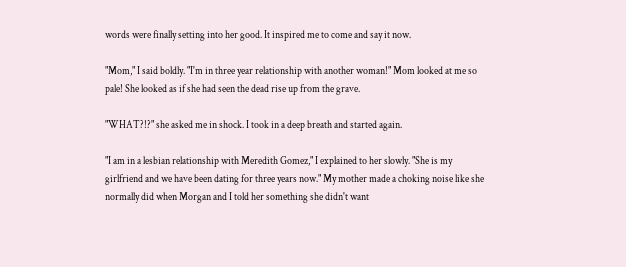words were finally setting into her good. It inspired me to come and say it now.

"Mom," I said boldly. "I'm in three year relationship with another woman!" Mom looked at me so pale! She looked as if she had seen the dead rise up from the grave.

"WHAT?!?" she asked me in shock. I took in a deep breath and started again.

"I am in a lesbian relationship with Meredith Gomez," I explained to her slowly. "She is my girlfriend and we have been dating for three years now." My mother made a choking noise like she normally did when Morgan and I told her something she didn't want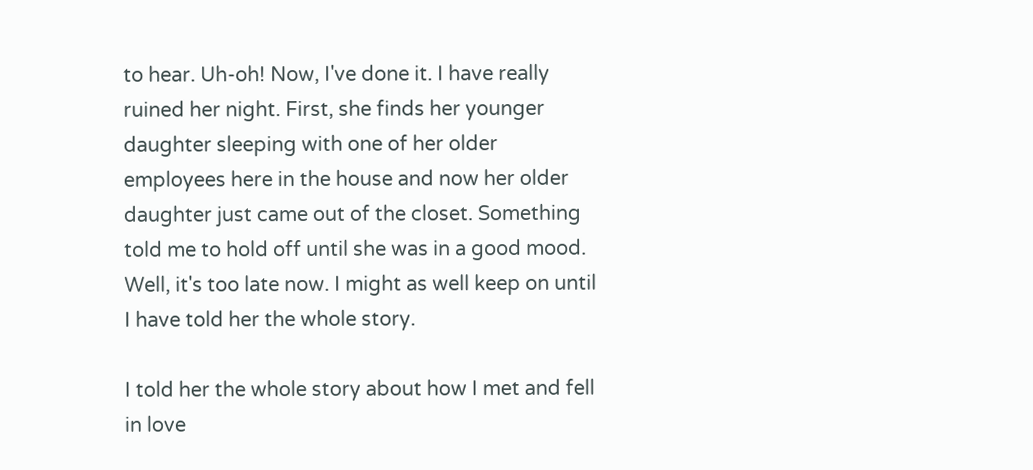to hear. Uh-oh! Now, I've done it. I have really ruined her night. First, she finds her younger daughter sleeping with one of her older employees here in the house and now her older daughter just came out of the closet. Something told me to hold off until she was in a good mood. Well, it's too late now. I might as well keep on until I have told her the whole story.

I told her the whole story about how I met and fell in love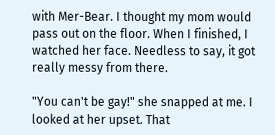with Mer-Bear. I thought my mom would pass out on the floor. When I finished, I watched her face. Needless to say, it got really messy from there.

"You can't be gay!" she snapped at me. I looked at her upset. That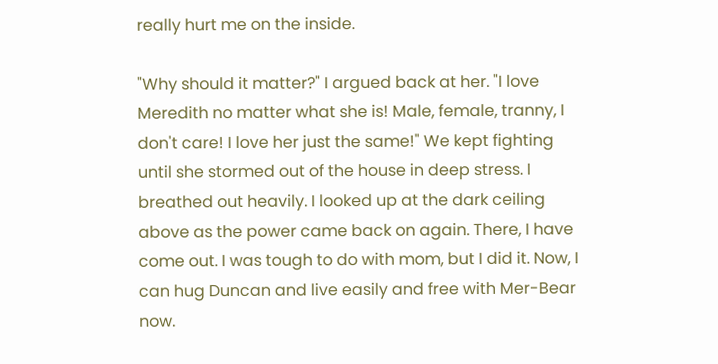really hurt me on the inside.

"Why should it matter?" I argued back at her. "I love Meredith no matter what she is! Male, female, tranny, I don't care! I love her just the same!" We kept fighting until she stormed out of the house in deep stress. I breathed out heavily. I looked up at the dark ceiling above as the power came back on again. There, I have come out. I was tough to do with mom, but I did it. Now, I can hug Duncan and live easily and free with Mer-Bear now.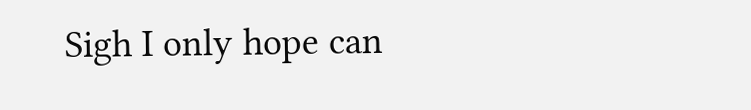Sigh I only hope can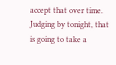accept that over time. Judging by tonight, that is going to take a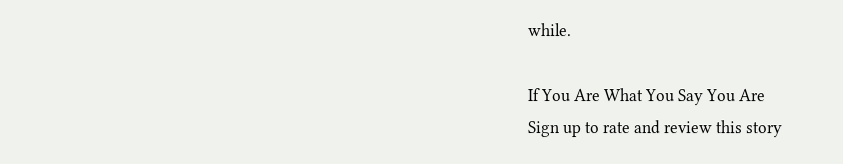while.

If You Are What You Say You Are
Sign up to rate and review this story